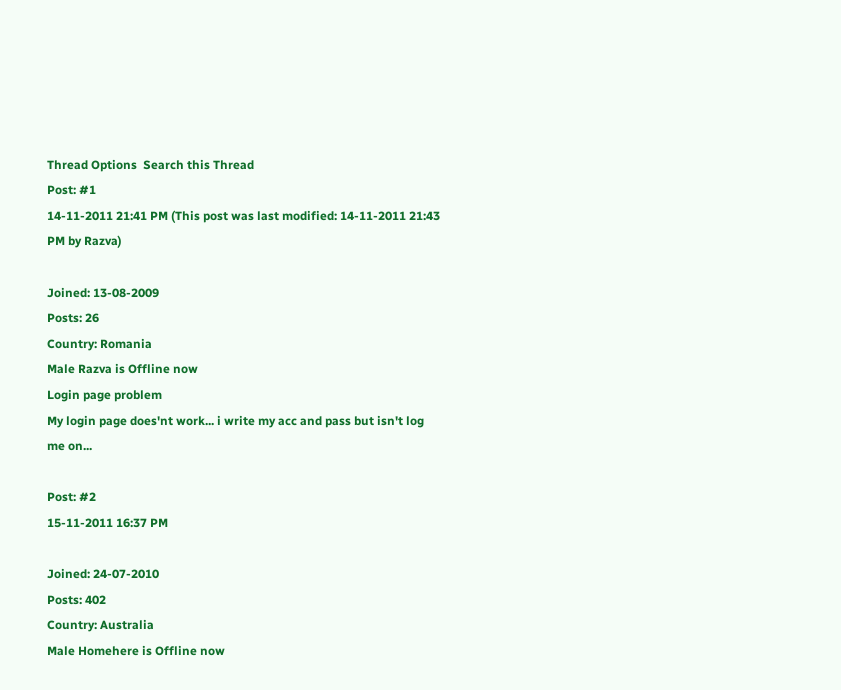Thread Options  Search this Thread
Post: #1
14-11-2011 21:41 PM (This post was last modified: 14-11-2011 21:43 PM by Razva)

Joined: 13-08-2009
Posts: 26
Country: Romania
Male Razva is Offline now
Login page problem
My login page does'nt work... i write my acc and pass but isn't log me on...

Post: #2
15-11-2011 16:37 PM

Joined: 24-07-2010
Posts: 402
Country: Australia
Male Homehere is Offline now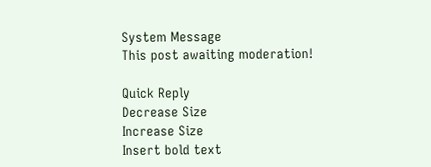System Message
This post awaiting moderation!

Quick Reply
Decrease Size
Increase Size
Insert bold text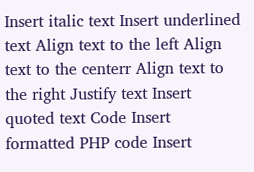Insert italic text Insert underlined text Align text to the left Align text to the centerr Align text to the right Justify text Insert quoted text Code Insert formatted PHP code Insert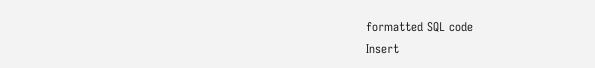formatted SQL code
Insert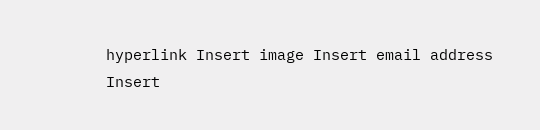hyperlink Insert image Insert email address
Insert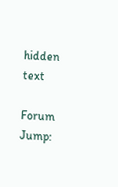hidden text

Forum Jump: